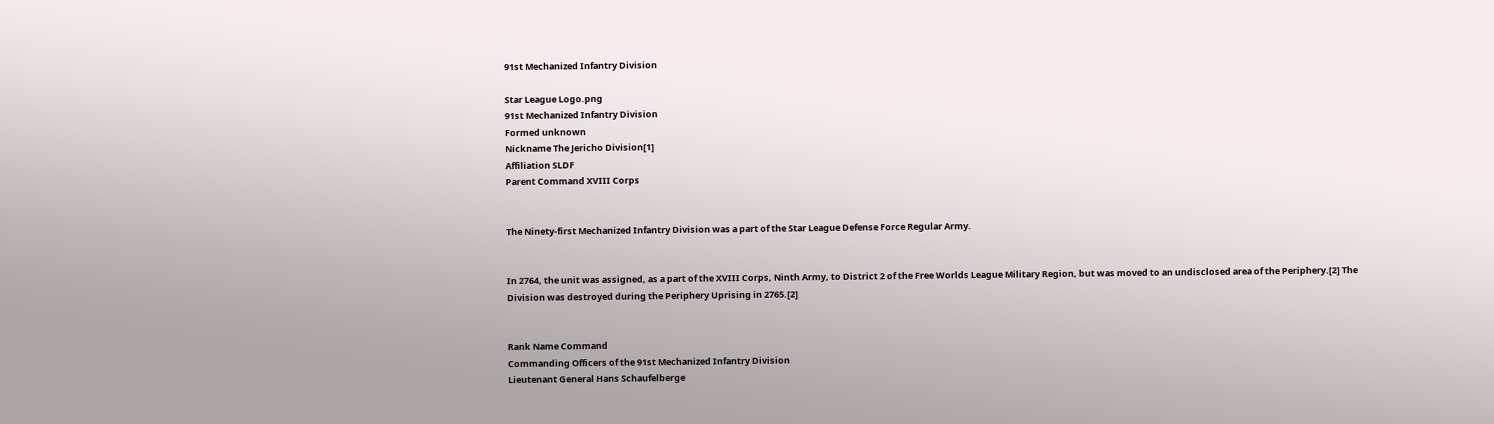91st Mechanized Infantry Division

Star League Logo.png
91st Mechanized Infantry Division
Formed unknown
Nickname The Jericho Division[1]
Affiliation SLDF
Parent Command XVIII Corps


The Ninety-first Mechanized Infantry Division was a part of the Star League Defense Force Regular Army.


In 2764, the unit was assigned, as a part of the XVIII Corps, Ninth Army, to District 2 of the Free Worlds League Military Region, but was moved to an undisclosed area of the Periphery.[2] The Division was destroyed during the Periphery Uprising in 2765.[2]


Rank Name Command
Commanding Officers of the 91st Mechanized Infantry Division
Lieutenant General Hans Schaufelberge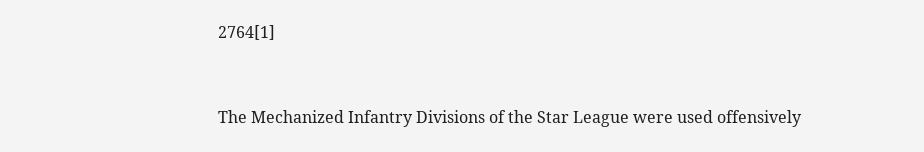2764[1]


The Mechanized Infantry Divisions of the Star League were used offensively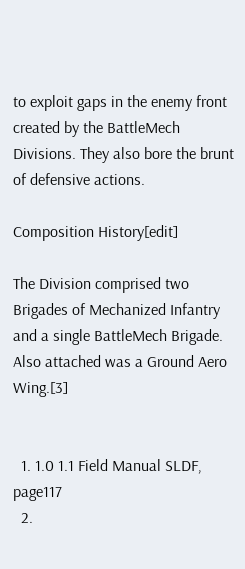to exploit gaps in the enemy front created by the BattleMech Divisions. They also bore the brunt of defensive actions.

Composition History[edit]

The Division comprised two Brigades of Mechanized Infantry and a single BattleMech Brigade. Also attached was a Ground Aero Wing.[3]


  1. 1.0 1.1 Field Manual SLDF, page117
  2.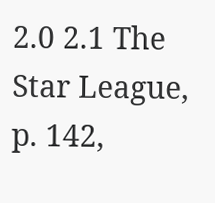2.0 2.1 The Star League, p. 142,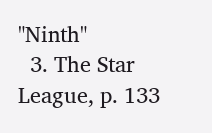"Ninth"
  3. The Star League, p. 133